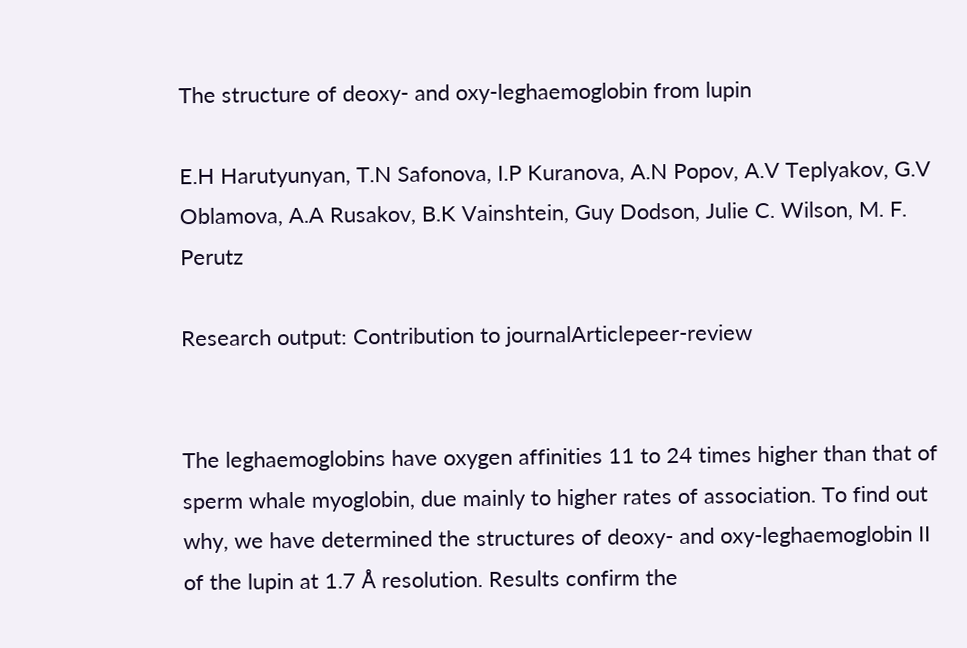The structure of deoxy- and oxy-leghaemoglobin from lupin

E.H Harutyunyan, T.N Safonova, I.P Kuranova, A.N Popov, A.V Teplyakov, G.V Oblamova, A.A Rusakov, B.K Vainshtein, Guy Dodson, Julie C. Wilson, M. F. Perutz

Research output: Contribution to journalArticlepeer-review


The leghaemoglobins have oxygen affinities 11 to 24 times higher than that of sperm whale myoglobin, due mainly to higher rates of association. To find out why, we have determined the structures of deoxy- and oxy-leghaemoglobin II of the lupin at 1.7 Å resolution. Results confirm the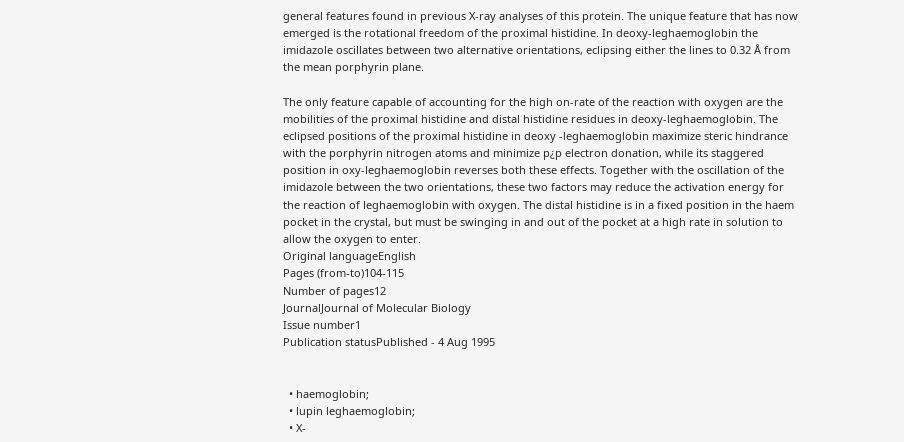general features found in previous X-ray analyses of this protein. The unique feature that has now emerged is the rotational freedom of the proximal histidine. In deoxy-leghaemoglobin the imidazole oscillates between two alternative orientations, eclipsing either the lines to 0.32 Å from the mean porphyrin plane.

The only feature capable of accounting for the high on-rate of the reaction with oxygen are the mobilities of the proximal histidine and distal histidine residues in deoxy-leghaemoglobin. The eclipsed positions of the proximal histidine in deoxy -leghaemoglobin maximize steric hindrance with the porphyrin nitrogen atoms and minimize p¿p electron donation, while its staggered position in oxy-leghaemoglobin reverses both these effects. Together with the oscillation of the imidazole between the two orientations, these two factors may reduce the activation energy for the reaction of leghaemoglobin with oxygen. The distal histidine is in a fixed position in the haem pocket in the crystal, but must be swinging in and out of the pocket at a high rate in solution to allow the oxygen to enter.
Original languageEnglish
Pages (from-to)104-115
Number of pages12
JournalJournal of Molecular Biology
Issue number1
Publication statusPublished - 4 Aug 1995


  • haemoglobin;
  • lupin leghaemoglobin;
  • X-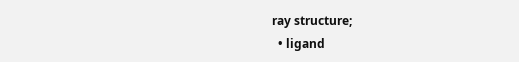ray structure;
  • ligand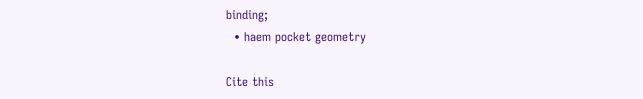binding;
  • haem pocket geometry

Cite this